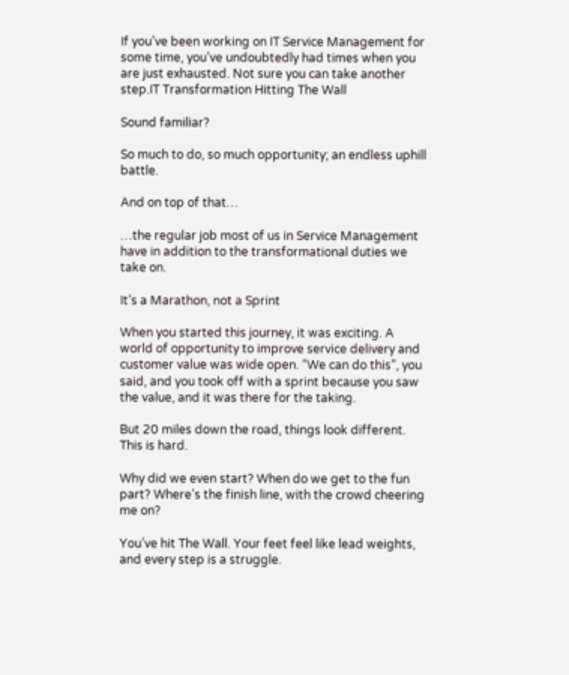If you’ve been working on IT Service Management for some time, you’ve undoubtedly had times when you are just exhausted. Not sure you can take another step.IT Transformation Hitting The Wall

Sound familiar?

So much to do, so much opportunity; an endless uphill battle.

And on top of that…

…the regular job most of us in Service Management have in addition to the transformational duties we take on.

It’s a Marathon, not a Sprint

When you started this journey, it was exciting. A world of opportunity to improve service delivery and customer value was wide open. “We can do this”, you said, and you took off with a sprint because you saw the value, and it was there for the taking.

But 20 miles down the road, things look different. This is hard.

Why did we even start? When do we get to the fun part? Where’s the finish line, with the crowd cheering me on?

You’ve hit The Wall. Your feet feel like lead weights, and every step is a struggle.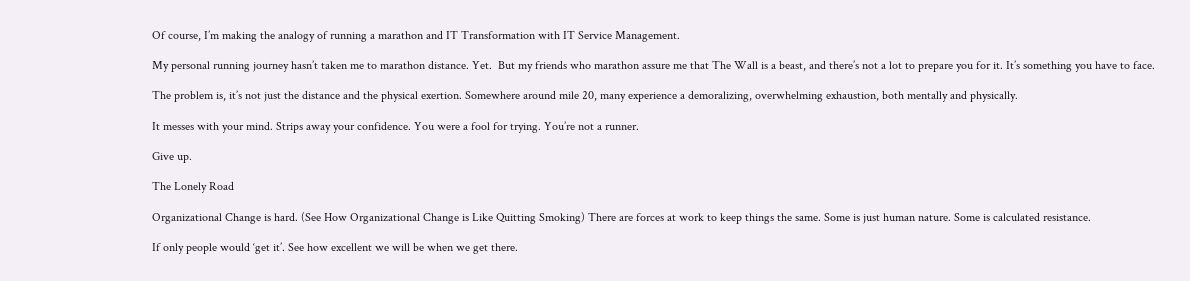Of course, I’m making the analogy of running a marathon and IT Transformation with IT Service Management.

My personal running journey hasn’t taken me to marathon distance. Yet.  But my friends who marathon assure me that The Wall is a beast, and there’s not a lot to prepare you for it. It’s something you have to face.

The problem is, it’s not just the distance and the physical exertion. Somewhere around mile 20, many experience a demoralizing, overwhelming exhaustion, both mentally and physically.

It messes with your mind. Strips away your confidence. You were a fool for trying. You’re not a runner.

Give up.

The Lonely Road

Organizational Change is hard. (See How Organizational Change is Like Quitting Smoking) There are forces at work to keep things the same. Some is just human nature. Some is calculated resistance.

If only people would ‘get it’. See how excellent we will be when we get there.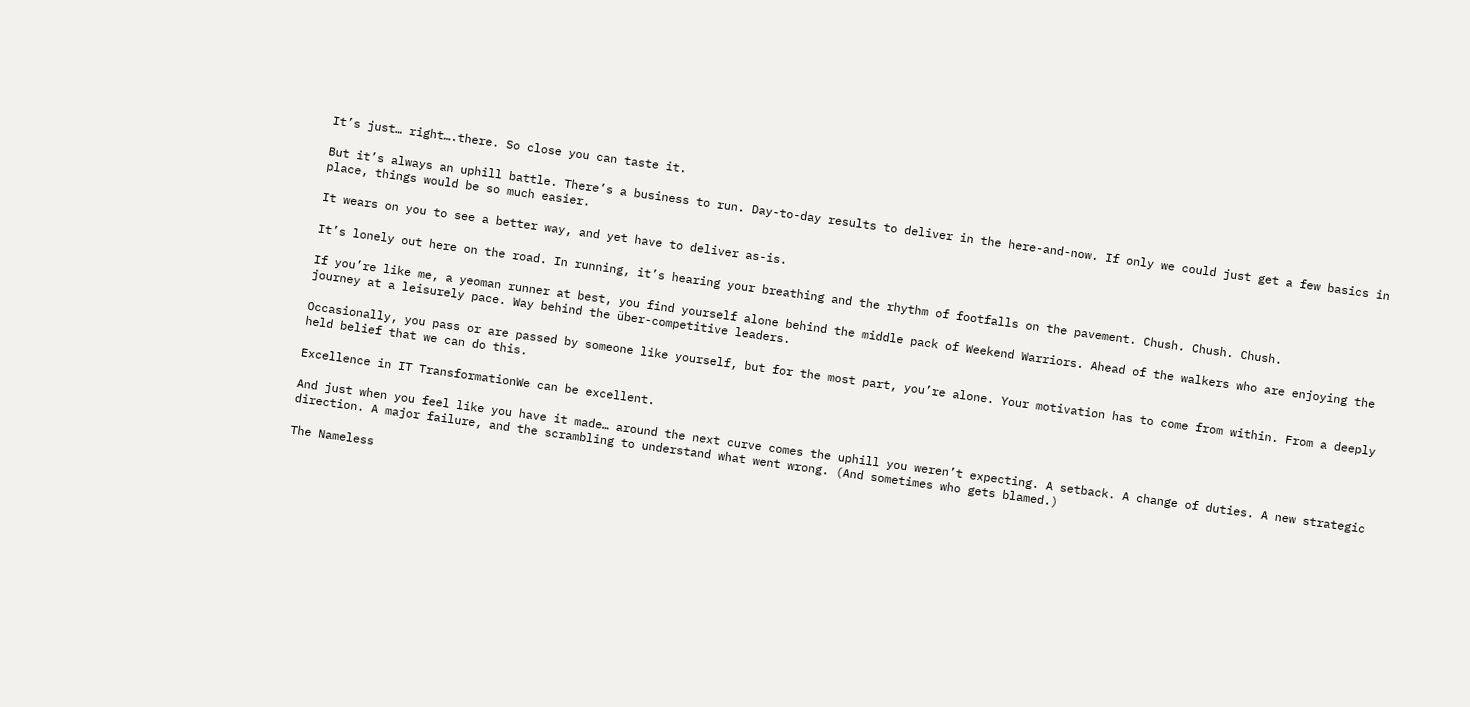It’s just… right….there. So close you can taste it.

But it’s always an uphill battle. There’s a business to run. Day-to-day results to deliver in the here-and-now. If only we could just get a few basics in place, things would be so much easier.

It wears on you to see a better way, and yet have to deliver as-is.

It’s lonely out here on the road. In running, it’s hearing your breathing and the rhythm of footfalls on the pavement. Chush. Chush. Chush.

If you’re like me, a yeoman runner at best, you find yourself alone behind the middle pack of Weekend Warriors. Ahead of the walkers who are enjoying the journey at a leisurely pace. Way behind the über-competitive leaders.

Occasionally, you pass or are passed by someone like yourself, but for the most part, you’re alone. Your motivation has to come from within. From a deeply held belief that we can do this.

Excellence in IT TransformationWe can be excellent.

And just when you feel like you have it made… around the next curve comes the uphill you weren’t expecting. A setback. A change of duties. A new strategic direction. A major failure, and the scrambling to understand what went wrong. (And sometimes who gets blamed.)

The Nameless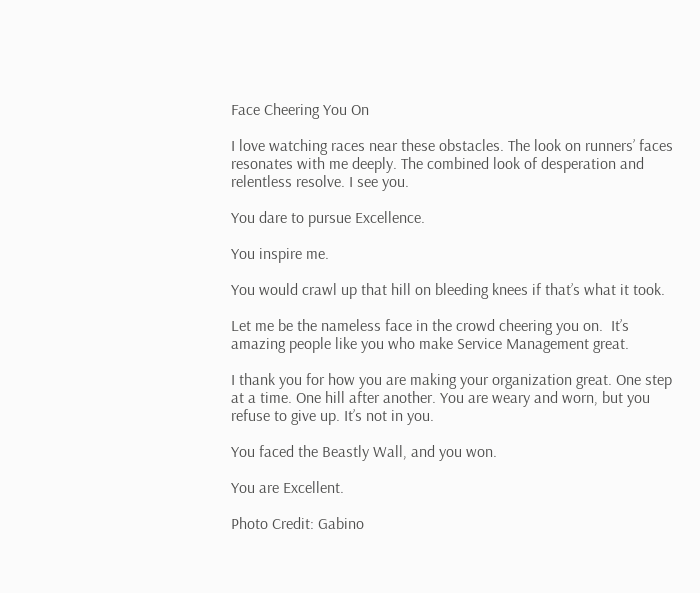Face Cheering You On

I love watching races near these obstacles. The look on runners’ faces resonates with me deeply. The combined look of desperation and relentless resolve. I see you.

You dare to pursue Excellence.

You inspire me.

You would crawl up that hill on bleeding knees if that’s what it took.

Let me be the nameless face in the crowd cheering you on.  It’s amazing people like you who make Service Management great.

I thank you for how you are making your organization great. One step at a time. One hill after another. You are weary and worn, but you refuse to give up. It’s not in you.

You faced the Beastly Wall, and you won.

You are Excellent.

Photo Credit: Gabino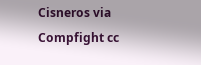Cisneros via Compfight cc